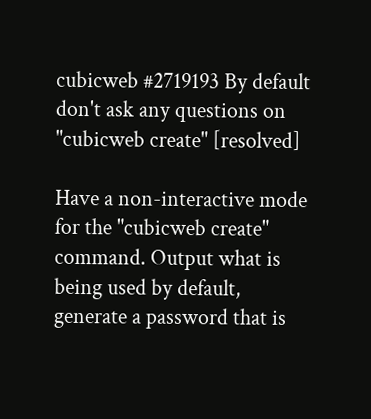cubicweb #2719193 By default don't ask any questions on "cubicweb create" [resolved]

Have a non-interactive mode for the "cubicweb create" command. Output what is being used by default, generate a password that is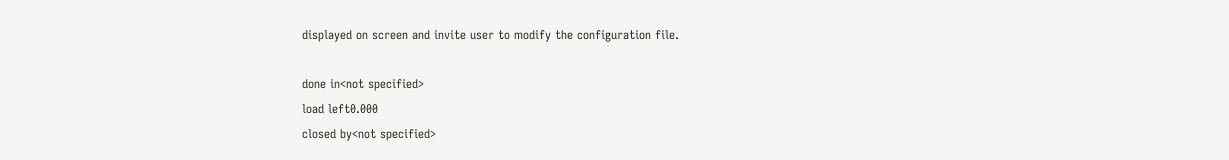displayed on screen and invite user to modify the configuration file.

done in<not specified>
load left0.000
closed by<not specified>